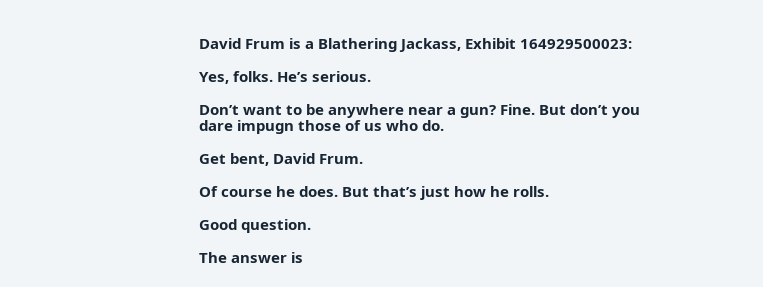David Frum is a Blathering Jackass, Exhibit 164929500023:

Yes, folks. He’s serious.

Don’t want to be anywhere near a gun? Fine. But don’t you dare impugn those of us who do.

Get bent, David Frum.

Of course he does. But that’s just how he rolls.

Good question.

The answer is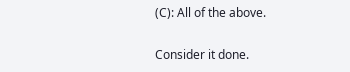(C): All of the above.

Consider it done.